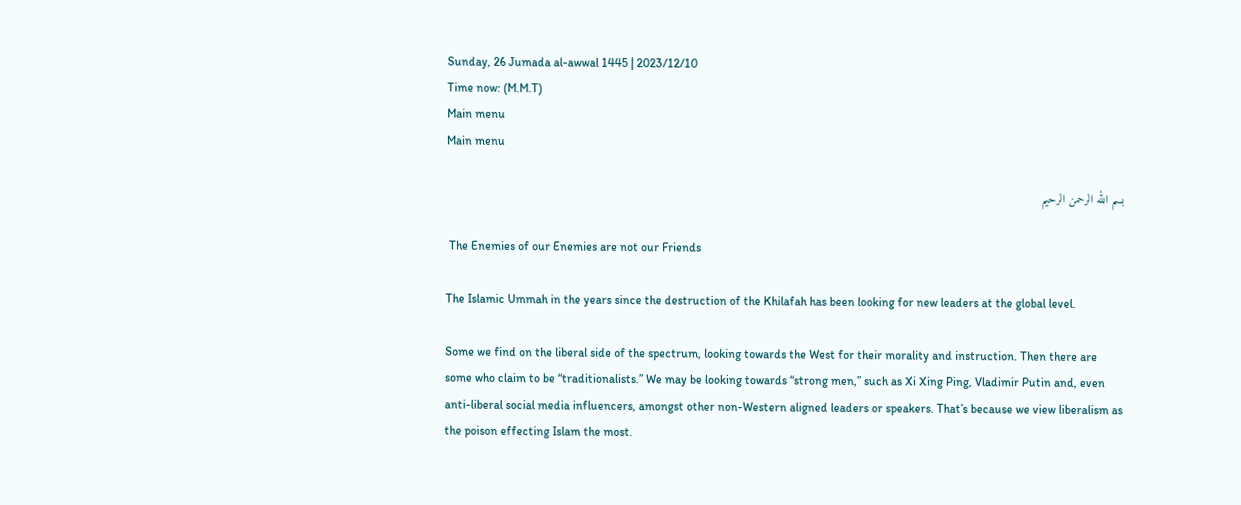Sunday, 26 Jumada al-awwal 1445 | 2023/12/10
Time now: (M.M.T)
Main menu
Main menu

بسم الله الرحمن الرحيم

 The Enemies of our Enemies are not our Friends

The Islamic Ummah in the years since the destruction of the Khilafah has been looking for new leaders at the global level.

Some we find on the liberal side of the spectrum, looking towards the West for their morality and instruction. Then there are some who claim to be “traditionalists.” We may be looking towards “strong men,” such as Xi Xing Ping, Vladimir Putin and, even anti-liberal social media influencers, amongst other non-Western aligned leaders or speakers. That’s because we view liberalism as the poison effecting Islam the most.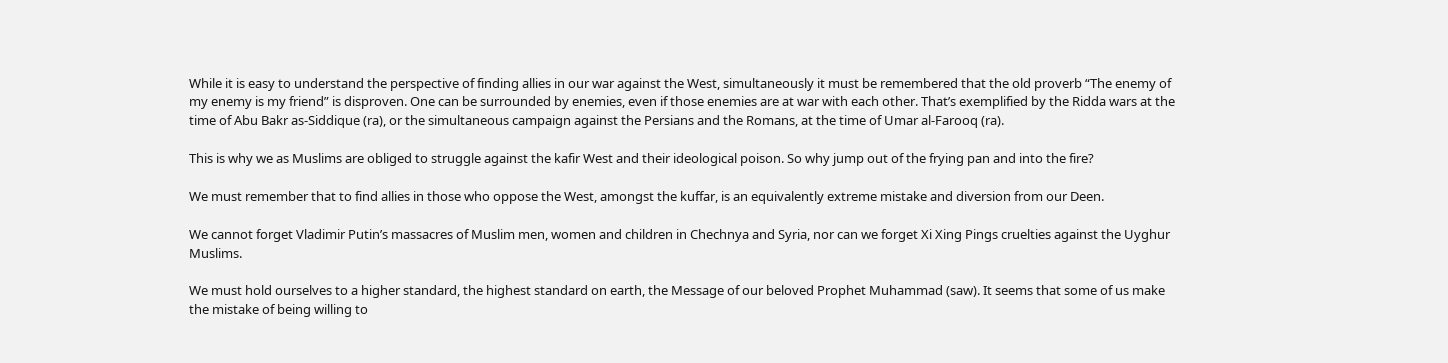While it is easy to understand the perspective of finding allies in our war against the West, simultaneously it must be remembered that the old proverb “The enemy of my enemy is my friend” is disproven. One can be surrounded by enemies, even if those enemies are at war with each other. That’s exemplified by the Ridda wars at the time of Abu Bakr as-Siddique (ra), or the simultaneous campaign against the Persians and the Romans, at the time of Umar al-Farooq (ra).

This is why we as Muslims are obliged to struggle against the kafir West and their ideological poison. So why jump out of the frying pan and into the fire?

We must remember that to find allies in those who oppose the West, amongst the kuffar, is an equivalently extreme mistake and diversion from our Deen.

We cannot forget Vladimir Putin’s massacres of Muslim men, women and children in Chechnya and Syria, nor can we forget Xi Xing Pings cruelties against the Uyghur Muslims.

We must hold ourselves to a higher standard, the highest standard on earth, the Message of our beloved Prophet Muhammad (saw). It seems that some of us make the mistake of being willing to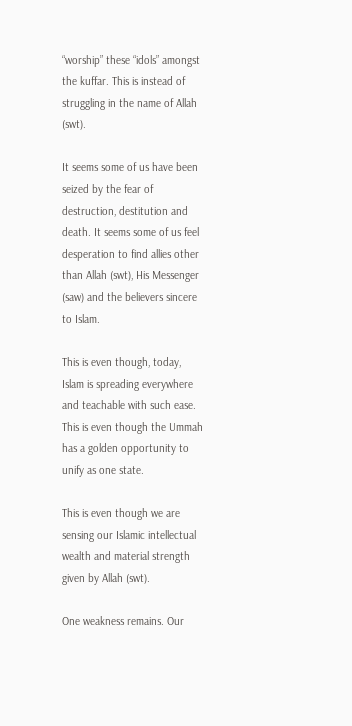“worship” these “idols” amongst the kuffar. This is instead of struggling in the name of Allah (swt).

It seems some of us have been seized by the fear of destruction, destitution and death. It seems some of us feel desperation to find allies other than Allah (swt), His Messenger (saw) and the believers sincere to Islam.

This is even though, today, Islam is spreading everywhere and teachable with such ease. This is even though the Ummah has a golden opportunity to unify as one state.

This is even though we are sensing our Islamic intellectual wealth and material strength given by Allah (swt).

One weakness remains. Our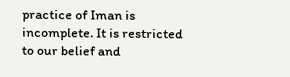practice of Iman is incomplete. It is restricted to our belief and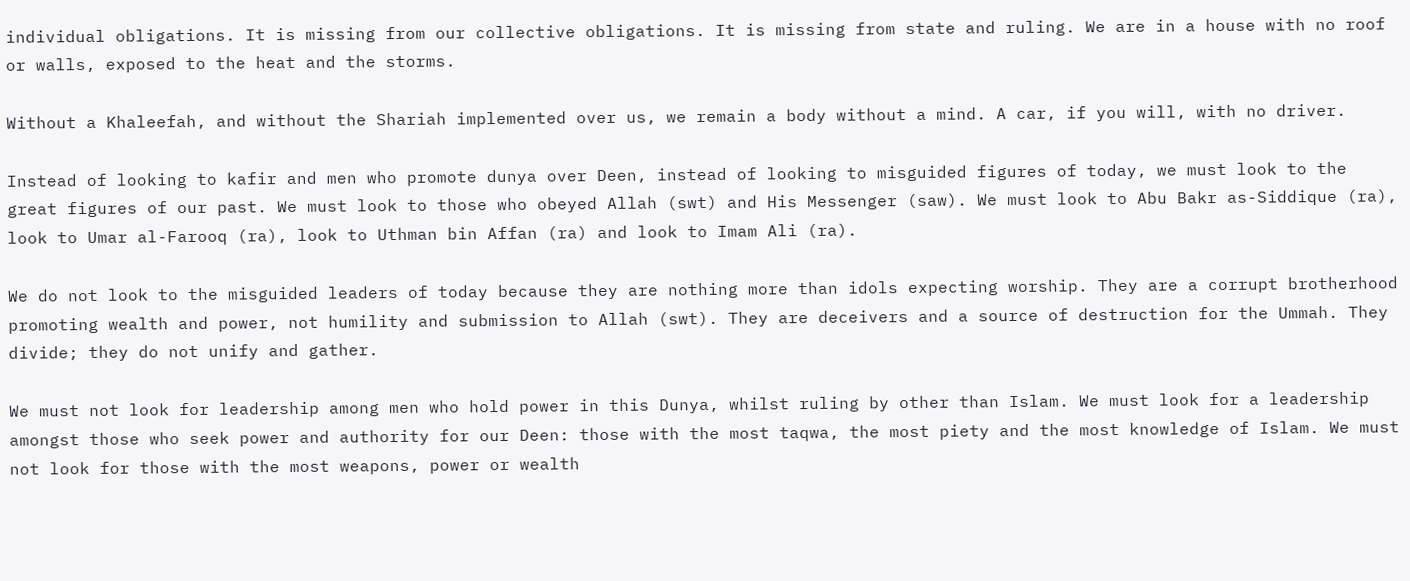individual obligations. It is missing from our collective obligations. It is missing from state and ruling. We are in a house with no roof or walls, exposed to the heat and the storms.

Without a Khaleefah, and without the Shariah implemented over us, we remain a body without a mind. A car, if you will, with no driver.

Instead of looking to kafir and men who promote dunya over Deen, instead of looking to misguided figures of today, we must look to the great figures of our past. We must look to those who obeyed Allah (swt) and His Messenger (saw). We must look to Abu Bakr as-Siddique (ra), look to Umar al-Farooq (ra), look to Uthman bin Affan (ra) and look to Imam Ali (ra).

We do not look to the misguided leaders of today because they are nothing more than idols expecting worship. They are a corrupt brotherhood promoting wealth and power, not humility and submission to Allah (swt). They are deceivers and a source of destruction for the Ummah. They divide; they do not unify and gather.

We must not look for leadership among men who hold power in this Dunya, whilst ruling by other than Islam. We must look for a leadership amongst those who seek power and authority for our Deen: those with the most taqwa, the most piety and the most knowledge of Islam. We must not look for those with the most weapons, power or wealth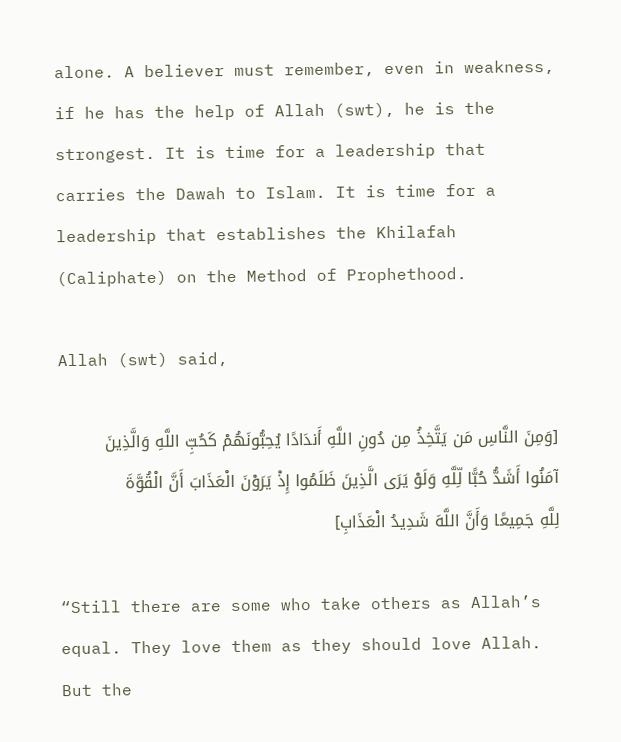alone. A believer must remember, even in weakness, if he has the help of Allah (swt), he is the strongest. It is time for a leadership that carries the Dawah to Islam. It is time for a leadership that establishes the Khilafah (Caliphate) on the Method of Prophethood.

Allah (swt) said,

[وَمِنَ النَّاسِ مَن يَتَّخِذُ مِن دُونِ اللَّهِ أَندَادًا يُحِبُّونَهُمْ كَحُبِّ اللَّهِ وَالَّذِينَ آمَنُوا أَشَدُّ حُبًّا لِّلَّهِ وَلَوْ يَرَى الَّذِينَ ظَلَمُوا إِذْ يَرَوْنَ الْعَذَابَ أَنَّ الْقُوَّةَ لِلَّهِ جَمِيعًا وَأَنَّ اللَّهَ شَدِيدُ الْعَذَابِ]

“Still there are some who take others as Allah’s equal. They love them as they should love Allah. But the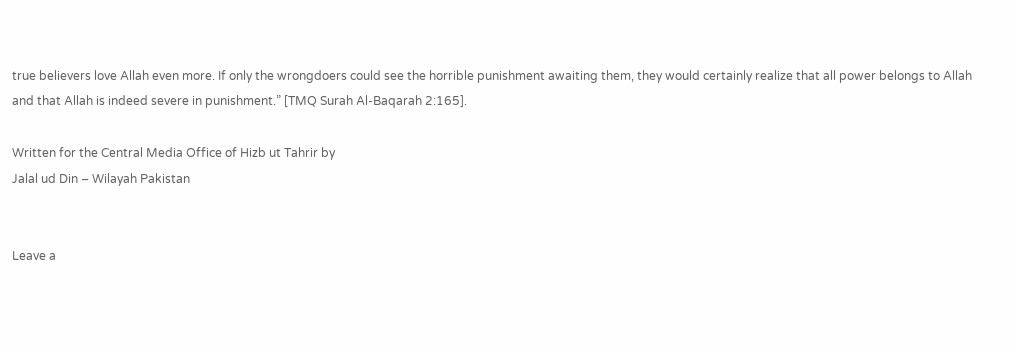true believers love Allah even more. If only the wrongdoers could see the horrible punishment awaiting them, they would certainly realize that all power belongs to Allah and that Allah is indeed severe in punishment.” [TMQ Surah Al-Baqarah 2:165].

Written for the Central Media Office of Hizb ut Tahrir by
Jalal ud Din – Wilayah Pakistan


Leave a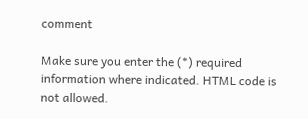comment

Make sure you enter the (*) required information where indicated. HTML code is not allowed.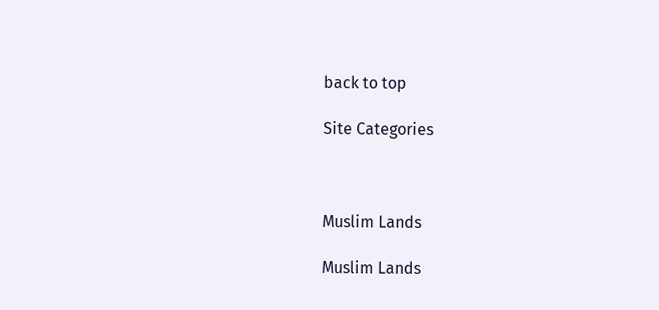back to top

Site Categories



Muslim Lands

Muslim Lands